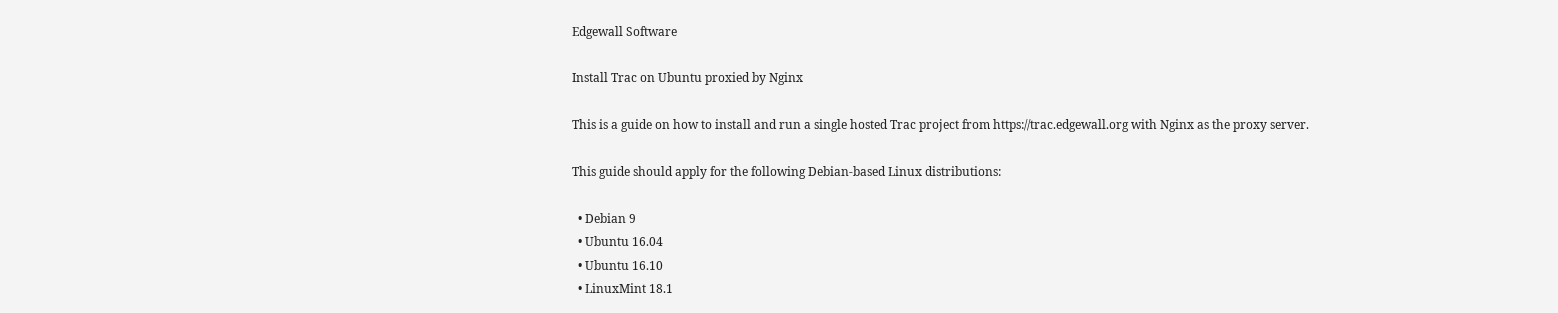Edgewall Software

Install Trac on Ubuntu proxied by Nginx

This is a guide on how to install and run a single hosted Trac project from https://trac.edgewall.org with Nginx as the proxy server.

This guide should apply for the following Debian-based Linux distributions:

  • Debian 9
  • Ubuntu 16.04
  • Ubuntu 16.10
  • LinuxMint 18.1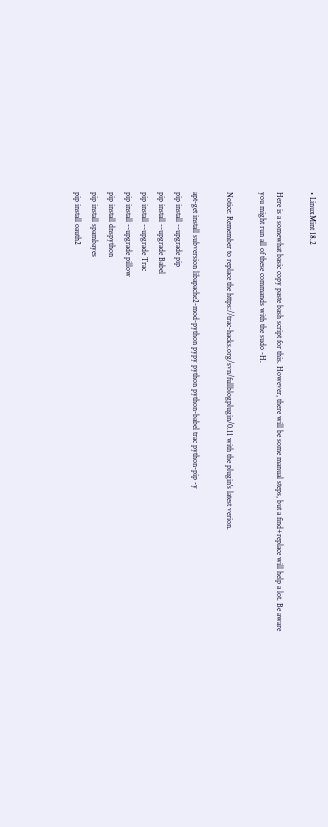• LinuxMint 18.2

Here is a somewhat basic copy paste bash script for this. However, there will be some manual steps, but a find+replace will help a lot. Be aware you might run all of these commands with the sudo -H.

Notice: Remember to replace the https://trac-hacks.org/svn/fullblogplugin/0.11 with the plugin's latest verion.

apt-get install subversion libapache2-mod-python pypy python python-babel trac python-pip -y
pip install --upgrade pip
pip install --upgrade Babel
pip install --upgrade Trac
pip install --upgrade pillow
pip install dnspython
pip install spambayes
pip install oauth2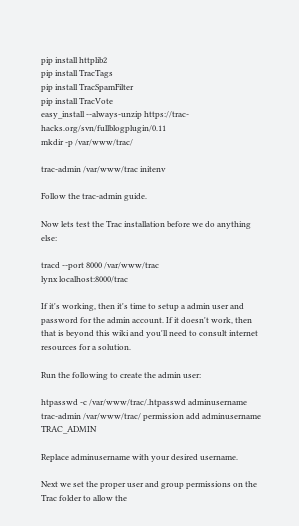pip install httplib2
pip install TracTags
pip install TracSpamFilter
pip install TracVote
easy_install --always-unzip https://trac-hacks.org/svn/fullblogplugin/0.11
mkdir -p /var/www/trac/

trac-admin /var/www/trac initenv

Follow the trac-admin guide.

Now lets test the Trac installation before we do anything else:

tracd --port 8000 /var/www/trac
lynx localhost:8000/trac

If it's working, then it's time to setup a admin user and password for the admin account. If it doesn't work, then that is beyond this wiki and you'll need to consult internet resources for a solution.

Run the following to create the admin user:

htpasswd -c /var/www/trac/.htpasswd adminusername
trac-admin /var/www/trac/ permission add adminusername TRAC_ADMIN

Replace adminusername with your desired username.

Next we set the proper user and group permissions on the Trac folder to allow the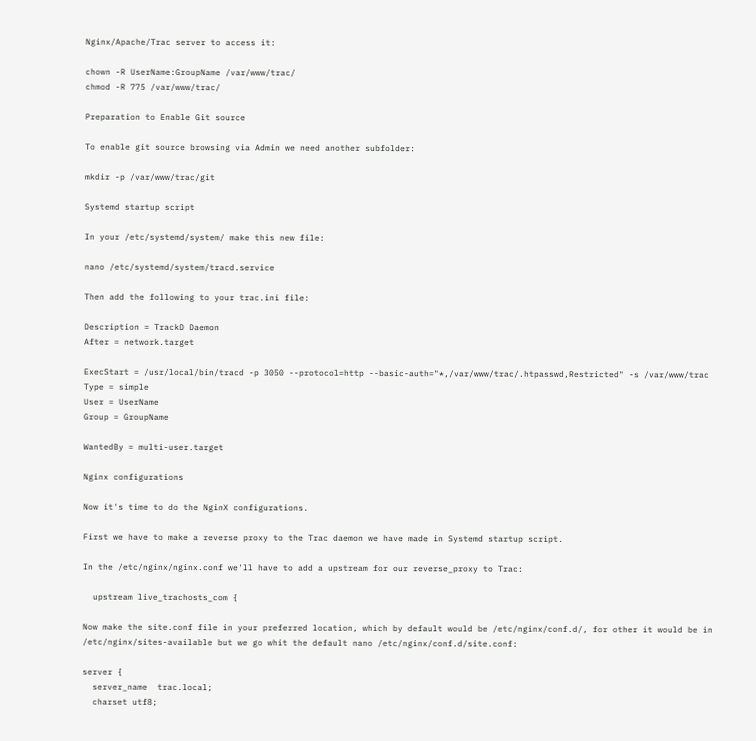Nginx/Apache/Trac server to access it:

chown -R UserName:GroupName /var/www/trac/
chmod -R 775 /var/www/trac/

Preparation to Enable Git source

To enable git source browsing via Admin we need another subfolder:

mkdir -p /var/www/trac/git

Systemd startup script

In your /etc/systemd/system/ make this new file:

nano /etc/systemd/system/tracd.service

Then add the following to your trac.ini file:

Description = TrackD Daemon
After = network.target

ExecStart = /usr/local/bin/tracd -p 3050 --protocol=http --basic-auth="*,/var/www/trac/.htpasswd,Restricted" -s /var/www/trac
Type = simple
User = UserName
Group = GroupName

WantedBy = multi-user.target

Nginx configurations

Now it's time to do the NginX configurations.

First we have to make a reverse proxy to the Trac daemon we have made in Systemd startup script.

In the /etc/nginx/nginx.conf we'll have to add a upstream for our reverse_proxy to Trac:

  upstream live_trachosts_com {

Now make the site.conf file in your preferred location, which by default would be /etc/nginx/conf.d/, for other it would be in /etc/nginx/sites-available but we go whit the default nano /etc/nginx/conf.d/site.conf:

server {
  server_name  trac.local;
  charset utf8;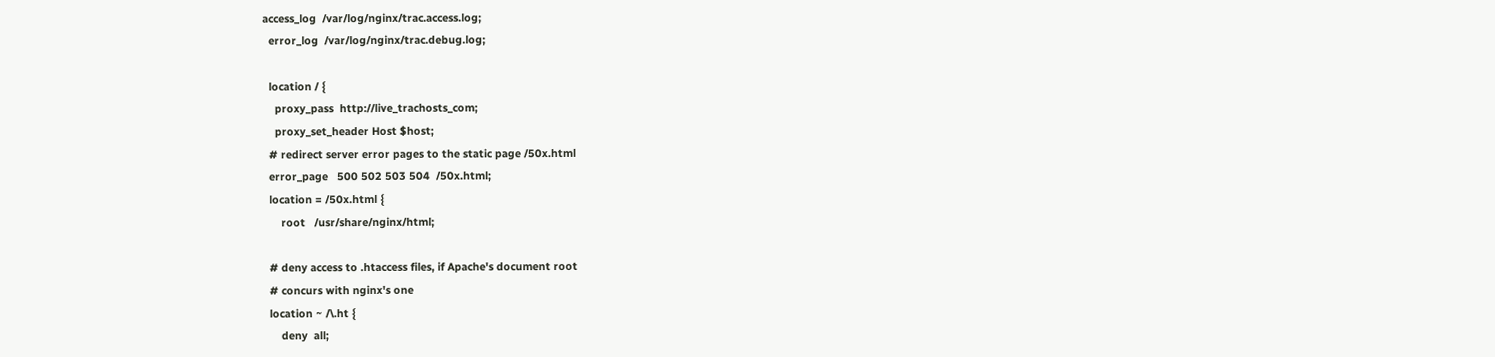access_log  /var/log/nginx/trac.access.log;
  error_log  /var/log/nginx/trac.debug.log;

  location / {
    proxy_pass  http://live_trachosts_com;
    proxy_set_header Host $host;
  # redirect server error pages to the static page /50x.html
  error_page   500 502 503 504  /50x.html;
  location = /50x.html {
      root   /usr/share/nginx/html;

  # deny access to .htaccess files, if Apache's document root
  # concurs with nginx's one
  location ~ /\.ht {
      deny  all;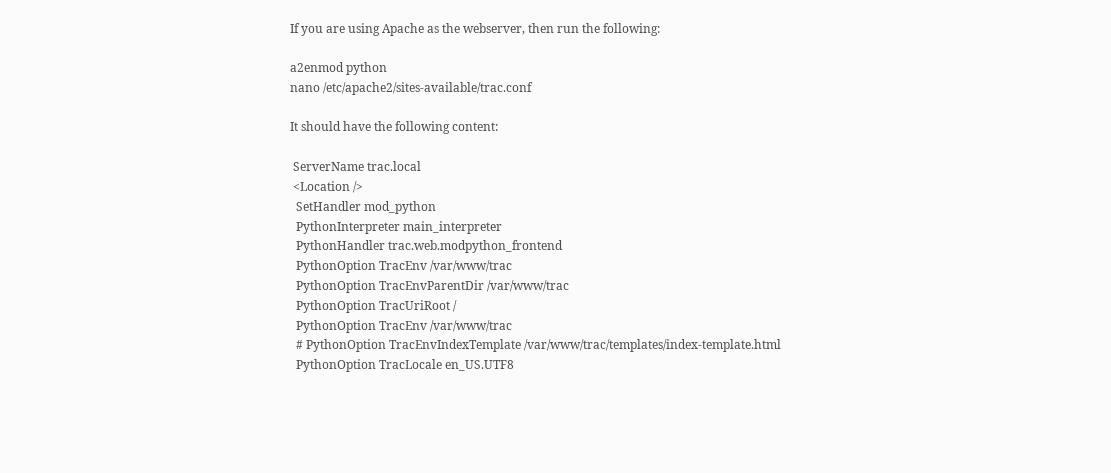If you are using Apache as the webserver, then run the following:

a2enmod python
nano /etc/apache2/sites-available/trac.conf

It should have the following content:

 ServerName trac.local
 <Location />
  SetHandler mod_python
  PythonInterpreter main_interpreter
  PythonHandler trac.web.modpython_frontend
  PythonOption TracEnv /var/www/trac
  PythonOption TracEnvParentDir /var/www/trac
  PythonOption TracUriRoot /
  PythonOption TracEnv /var/www/trac
  # PythonOption TracEnvIndexTemplate /var/www/trac/templates/index-template.html
  PythonOption TracLocale en_US.UTF8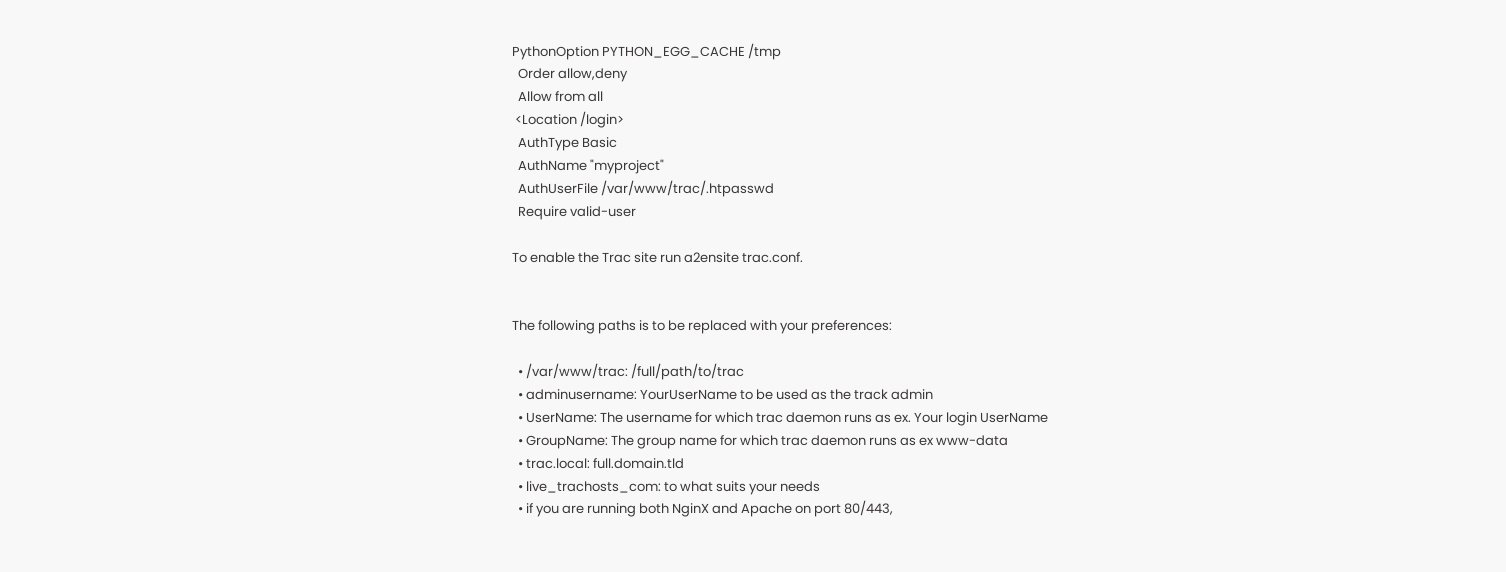PythonOption PYTHON_EGG_CACHE /tmp
  Order allow,deny
  Allow from all
 <Location /login>
  AuthType Basic
  AuthName "myproject"
  AuthUserFile /var/www/trac/.htpasswd
  Require valid-user

To enable the Trac site run a2ensite trac.conf.


The following paths is to be replaced with your preferences:

  • /var/www/trac: /full/path/to/trac
  • adminusername: YourUserName to be used as the track admin
  • UserName: The username for which trac daemon runs as ex. Your login UserName
  • GroupName: The group name for which trac daemon runs as ex www-data
  • trac.local: full.domain.tld
  • live_trachosts_com: to what suits your needs
  • if you are running both NginX and Apache on port 80/443,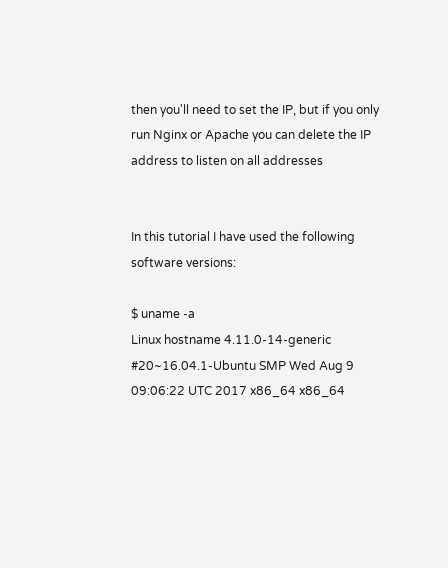then you'll need to set the IP, but if you only run Nginx or Apache you can delete the IP address to listen on all addresses


In this tutorial I have used the following software versions:

$ uname -a
Linux hostname 4.11.0-14-generic #20~16.04.1-Ubuntu SMP Wed Aug 9 09:06:22 UTC 2017 x86_64 x86_64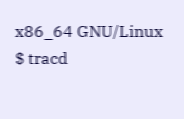x86_64 GNU/Linux
$ tracd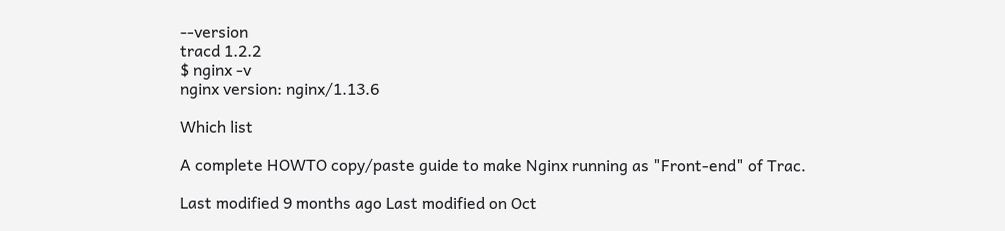--version
tracd 1.2.2
$ nginx -v
nginx version: nginx/1.13.6

Which list

A complete HOWTO copy/paste guide to make Nginx running as "Front-end" of Trac.

Last modified 9 months ago Last modified on Oct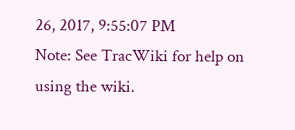26, 2017, 9:55:07 PM
Note: See TracWiki for help on using the wiki.